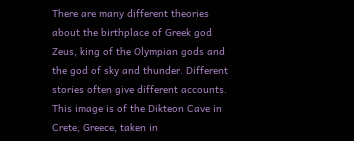There are many different theories about the birthplace of Greek god Zeus, king of the Olympian gods and the god of sky and thunder. Different stories often give different accounts. This image is of the Dikteon Cave in Crete, Greece, taken in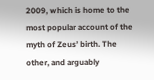2009, which is home to the most popular account of the myth of Zeus’ birth. The other, and arguably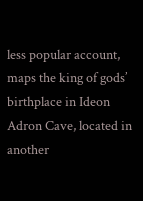less popular account, maps the king of gods’ birthplace in Ideon Adron Cave, located in another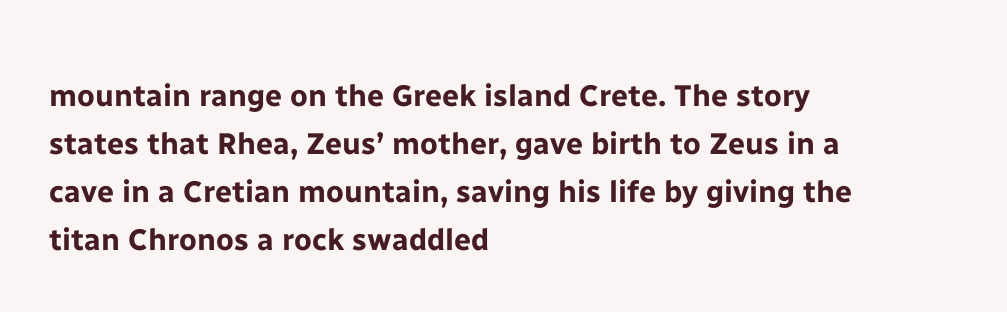mountain range on the Greek island Crete. The story states that Rhea, Zeus’ mother, gave birth to Zeus in a cave in a Cretian mountain, saving his life by giving the titan Chronos a rock swaddled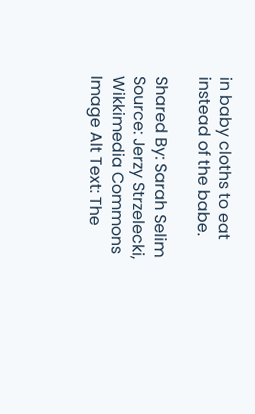in baby cloths to eat instead of the babe.

Shared By: Sarah Selim
Source: Jerzy Strzelecki, Wikkimedia Commons
Image Alt Text: The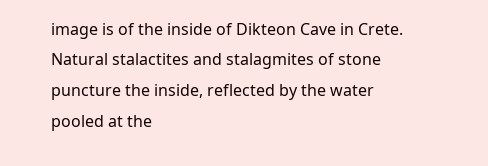image is of the inside of Dikteon Cave in Crete. Natural stalactites and stalagmites of stone puncture the inside, reflected by the water pooled at the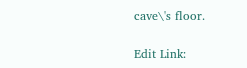cave\'s floor.

Edit Link: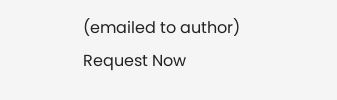(emailed to author)
Request Now